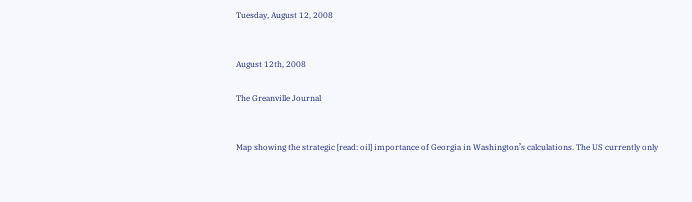Tuesday, August 12, 2008


August 12th, 2008

The Greanville Journal


Map showing the strategic [read: oil] importance of Georgia in Washington’s calculations. The US currently only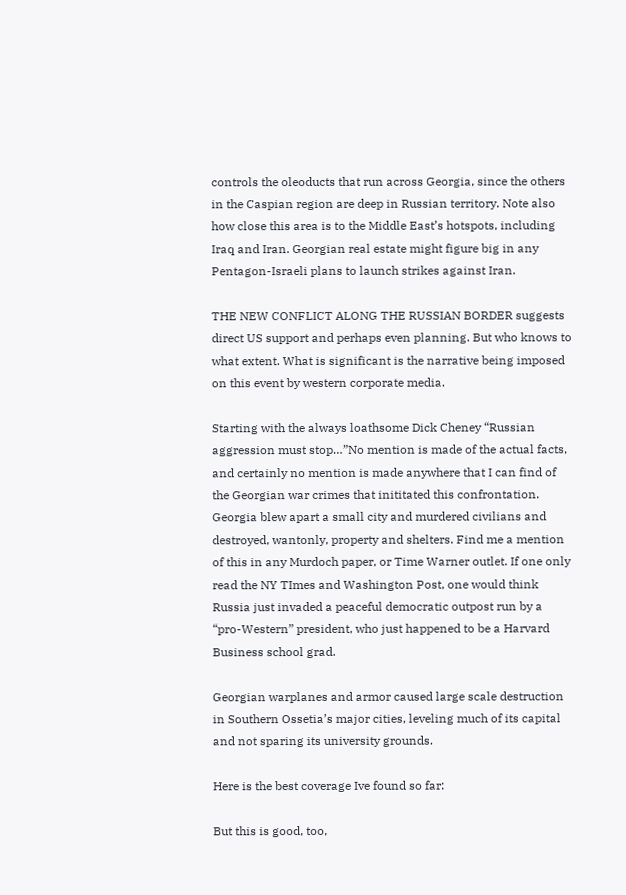controls the oleoducts that run across Georgia, since the others in the Caspian region are deep in Russian territory. Note also how close this area is to the Middle East’s hotspots, including Iraq and Iran. Georgian real estate might figure big in any Pentagon-Israeli plans to launch strikes against Iran.

THE NEW CONFLICT ALONG THE RUSSIAN BORDER suggests direct US support and perhaps even planning. But who knows to what extent. What is significant is the narrative being imposed on this event by western corporate media.

Starting with the always loathsome Dick Cheney “Russian aggression must stop…”No mention is made of the actual facts, and certainly no mention is made anywhere that I can find of the Georgian war crimes that inititated this confrontation. Georgia blew apart a small city and murdered civilians and destroyed, wantonly, property and shelters. Find me a mention of this in any Murdoch paper, or Time Warner outlet. If one only read the NY TImes and Washington Post, one would think Russia just invaded a peaceful democratic outpost run by a “pro-Western” president, who just happened to be a Harvard Business school grad.

Georgian warplanes and armor caused large scale destruction in Southern Ossetia’s major cities, leveling much of its capital and not sparing its university grounds.

Here is the best coverage Ive found so far:

But this is good, too,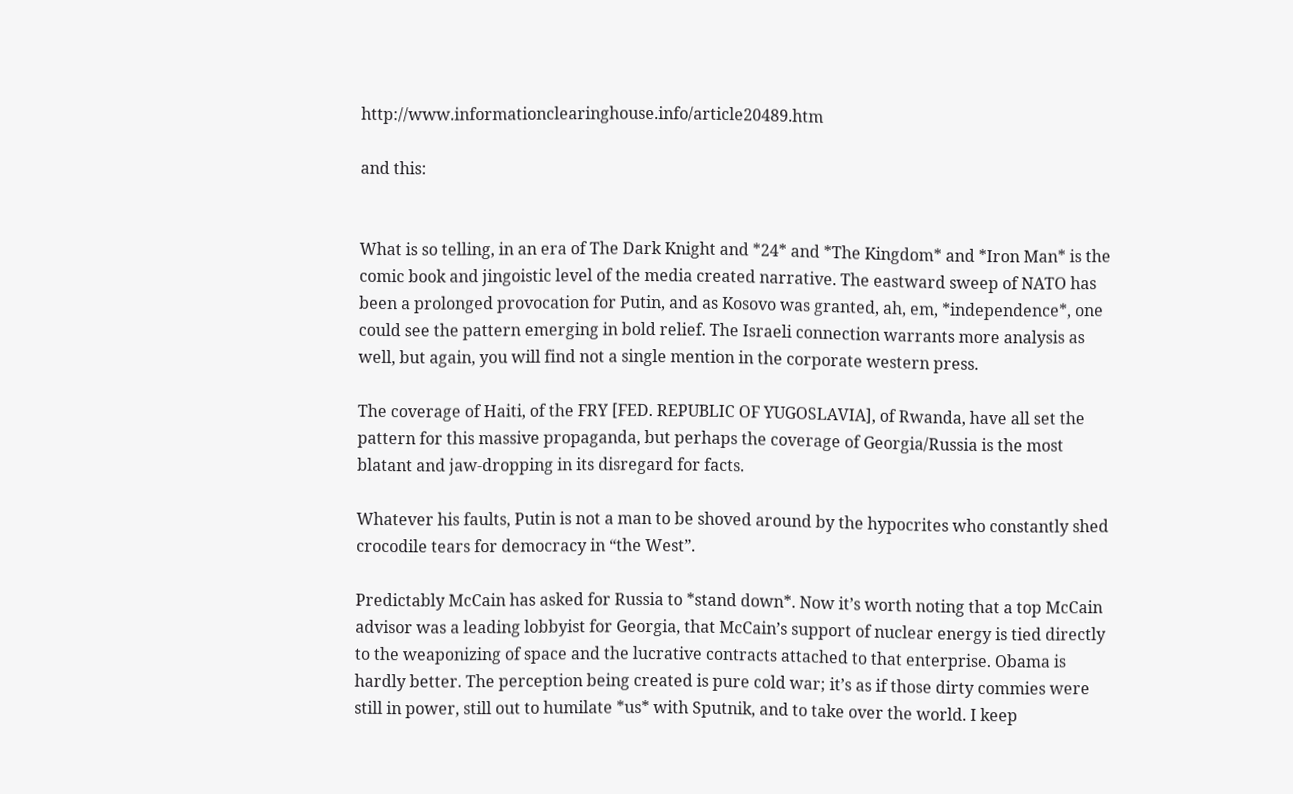http://www.informationclearinghouse.info/article20489.htm

and this:


What is so telling, in an era of The Dark Knight and *24* and *The Kingdom* and *Iron Man* is the comic book and jingoistic level of the media created narrative. The eastward sweep of NATO has been a prolonged provocation for Putin, and as Kosovo was granted, ah, em, *independence*, one could see the pattern emerging in bold relief. The Israeli connection warrants more analysis as well, but again, you will find not a single mention in the corporate western press.

The coverage of Haiti, of the FRY [FED. REPUBLIC OF YUGOSLAVIA], of Rwanda, have all set the pattern for this massive propaganda, but perhaps the coverage of Georgia/Russia is the most blatant and jaw-dropping in its disregard for facts.

Whatever his faults, Putin is not a man to be shoved around by the hypocrites who constantly shed crocodile tears for democracy in “the West”.

Predictably McCain has asked for Russia to *stand down*. Now it’s worth noting that a top McCain advisor was a leading lobbyist for Georgia, that McCain’s support of nuclear energy is tied directly to the weaponizing of space and the lucrative contracts attached to that enterprise. Obama is hardly better. The perception being created is pure cold war; it’s as if those dirty commies were still in power, still out to humilate *us* with Sputnik, and to take over the world. I keep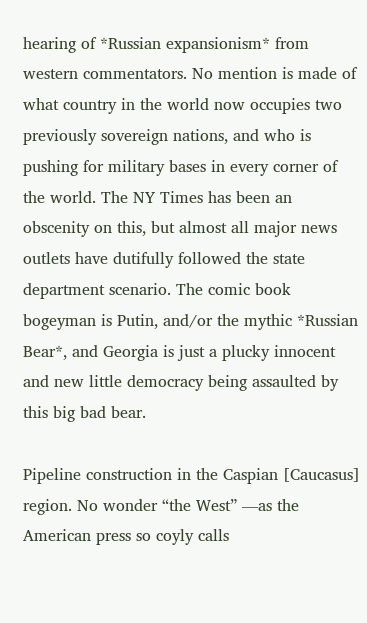hearing of *Russian expansionism* from western commentators. No mention is made of what country in the world now occupies two previously sovereign nations, and who is pushing for military bases in every corner of the world. The NY Times has been an obscenity on this, but almost all major news outlets have dutifully followed the state department scenario. The comic book bogeyman is Putin, and/or the mythic *Russian Bear*, and Georgia is just a plucky innocent and new little democracy being assaulted by this big bad bear.

Pipeline construction in the Caspian [Caucasus] region. No wonder “the West” —as the American press so coyly calls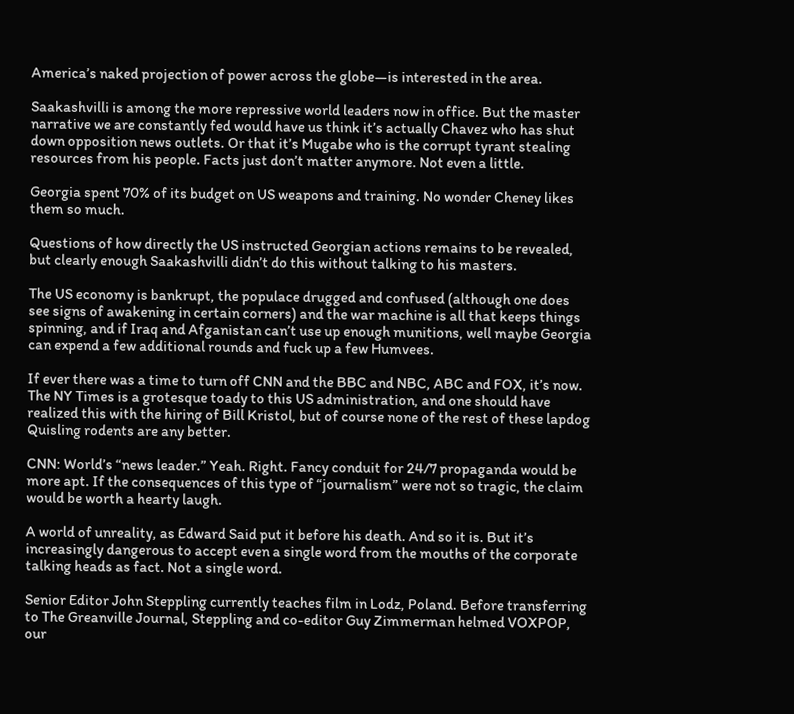America’s naked projection of power across the globe—is interested in the area.

Saakashvilli is among the more repressive world leaders now in office. But the master narrative we are constantly fed would have us think it’s actually Chavez who has shut down opposition news outlets. Or that it’s Mugabe who is the corrupt tyrant stealing resources from his people. Facts just don’t matter anymore. Not even a little.

Georgia spent 70% of its budget on US weapons and training. No wonder Cheney likes them so much.

Questions of how directly the US instructed Georgian actions remains to be revealed, but clearly enough Saakashvilli didn’t do this without talking to his masters.

The US economy is bankrupt, the populace drugged and confused (although one does see signs of awakening in certain corners) and the war machine is all that keeps things spinning, and if Iraq and Afganistan can’t use up enough munitions, well maybe Georgia can expend a few additional rounds and fuck up a few Humvees.

If ever there was a time to turn off CNN and the BBC and NBC, ABC and FOX, it’s now. The NY Times is a grotesque toady to this US administration, and one should have realized this with the hiring of Bill Kristol, but of course none of the rest of these lapdog Quisling rodents are any better.

CNN: World’s “news leader.” Yeah. Right. Fancy conduit for 24/7 propaganda would be more apt. If the consequences of this type of “journalism” were not so tragic, the claim would be worth a hearty laugh.

A world of unreality, as Edward Said put it before his death. And so it is. But it’s increasingly dangerous to accept even a single word from the mouths of the corporate talking heads as fact. Not a single word.

Senior Editor John Steppling currently teaches film in Lodz, Poland. Before transferring to The Greanville Journal, Steppling and co-editor Guy Zimmerman helmed VOXPOP, our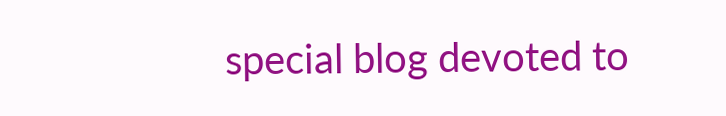special blog devoted to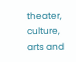theater, culture, arts and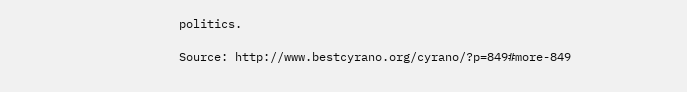politics.

Source: http://www.bestcyrano.org/cyrano/?p=849#more-849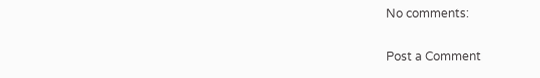No comments:

Post a Comment